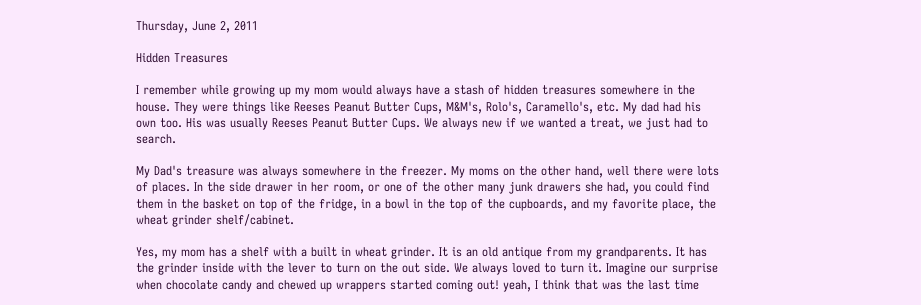Thursday, June 2, 2011

Hidden Treasures

I remember while growing up my mom would always have a stash of hidden treasures somewhere in the house. They were things like Reeses Peanut Butter Cups, M&M's, Rolo's, Caramello's, etc. My dad had his own too. His was usually Reeses Peanut Butter Cups. We always new if we wanted a treat, we just had to search.

My Dad's treasure was always somewhere in the freezer. My moms on the other hand, well there were lots of places. In the side drawer in her room, or one of the other many junk drawers she had, you could find them in the basket on top of the fridge, in a bowl in the top of the cupboards, and my favorite place, the wheat grinder shelf/cabinet.

Yes, my mom has a shelf with a built in wheat grinder. It is an old antique from my grandparents. It has the grinder inside with the lever to turn on the out side. We always loved to turn it. Imagine our surprise when chocolate candy and chewed up wrappers started coming out! yeah, I think that was the last time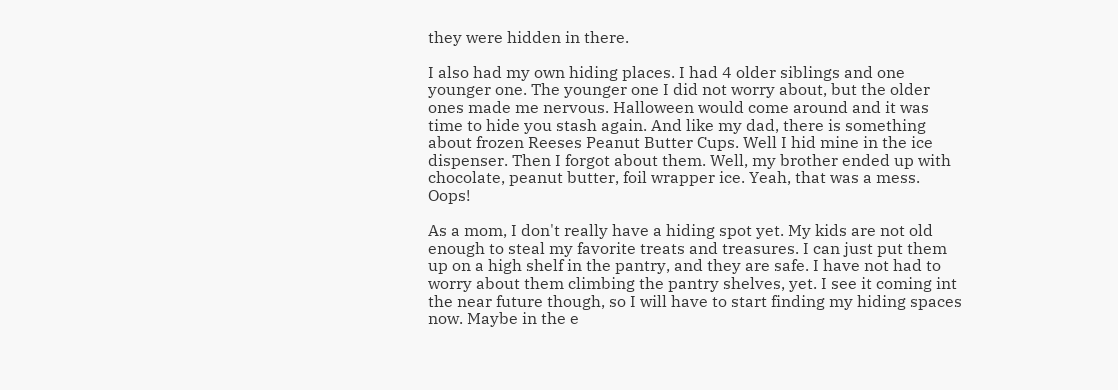they were hidden in there.

I also had my own hiding places. I had 4 older siblings and one younger one. The younger one I did not worry about, but the older ones made me nervous. Halloween would come around and it was time to hide you stash again. And like my dad, there is something about frozen Reeses Peanut Butter Cups. Well I hid mine in the ice dispenser. Then I forgot about them. Well, my brother ended up with chocolate, peanut butter, foil wrapper ice. Yeah, that was a mess. Oops!

As a mom, I don't really have a hiding spot yet. My kids are not old enough to steal my favorite treats and treasures. I can just put them up on a high shelf in the pantry, and they are safe. I have not had to worry about them climbing the pantry shelves, yet. I see it coming int the near future though, so I will have to start finding my hiding spaces now. Maybe in the e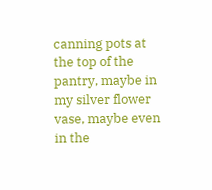canning pots at the top of the pantry, maybe in my silver flower vase, maybe even in the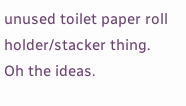unused toilet paper roll holder/stacker thing. Oh the ideas.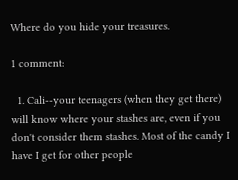Where do you hide your treasures.

1 comment:

  1. Cali--your teenagers (when they get there) will know where your stashes are, even if you don't consider them stashes. Most of the candy I have I get for other people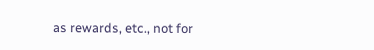as rewards, etc., not for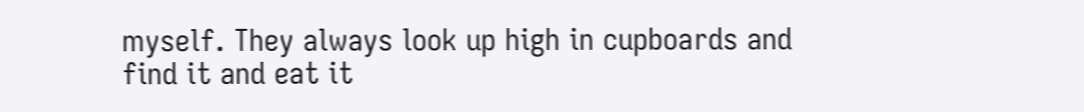myself. They always look up high in cupboards and find it and eat it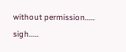without permission..... sigh.....